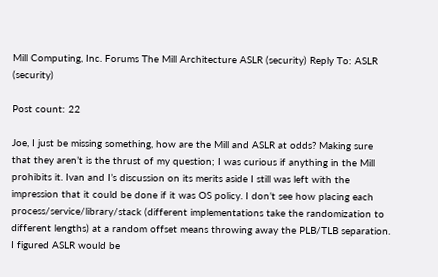Mill Computing, Inc. Forums The Mill Architecture ASLR (security) Reply To: ASLR (security)

Post count: 22

Joe, I just be missing something, how are the Mill and ASLR at odds? Making sure that they aren’t is the thrust of my question; I was curious if anything in the Mill prohibits it. Ivan and I’s discussion on its merits aside I still was left with the impression that it could be done if it was OS policy. I don’t see how placing each process/service/library/stack (different implementations take the randomization to different lengths) at a random offset means throwing away the PLB/TLB separation. I figured ASLR would be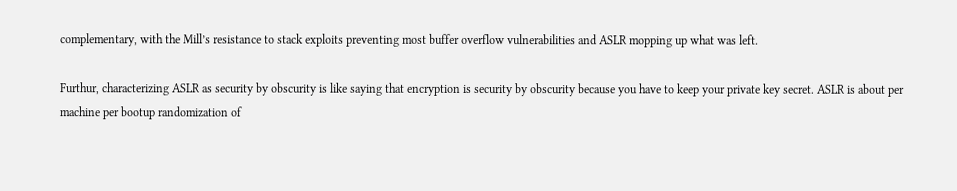complementary, with the Mill’s resistance to stack exploits preventing most buffer overflow vulnerabilities and ASLR mopping up what was left.

Furthur, characterizing ASLR as security by obscurity is like saying that encryption is security by obscurity because you have to keep your private key secret. ASLR is about per machine per bootup randomization of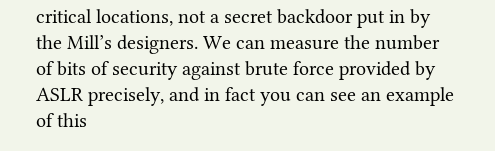critical locations, not a secret backdoor put in by the Mill’s designers. We can measure the number of bits of security against brute force provided by ASLR precisely, and in fact you can see an example of this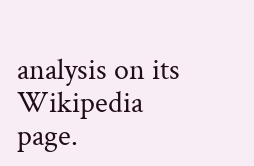analysis on its Wikipedia page.